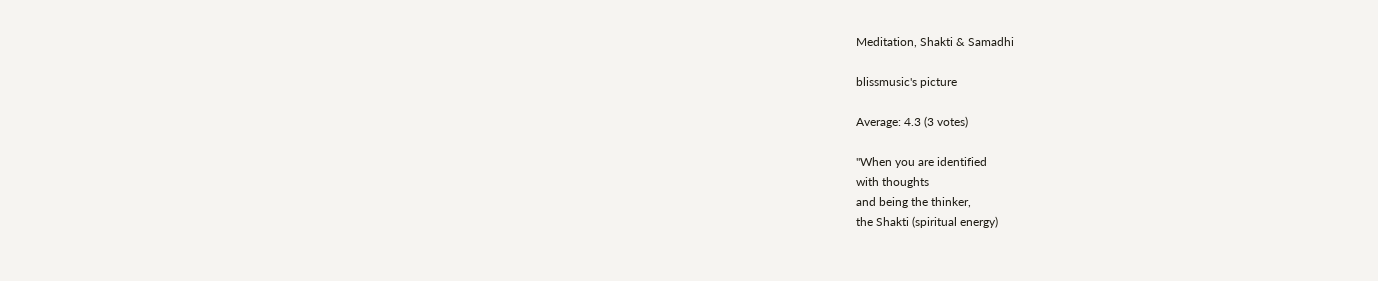Meditation, Shakti & Samadhi

blissmusic's picture

Average: 4.3 (3 votes)

"When you are identified
with thoughts
and being the thinker,
the Shakti (spiritual energy)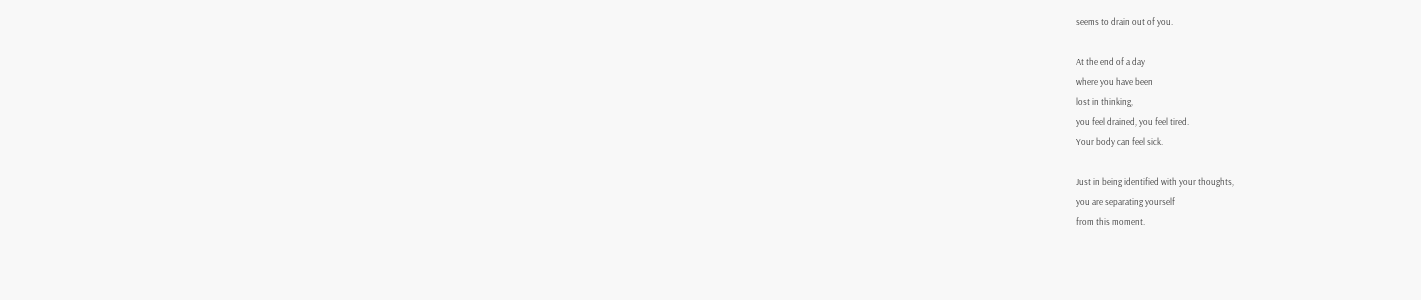seems to drain out of you.

At the end of a day
where you have been
lost in thinking,
you feel drained, you feel tired.
Your body can feel sick.

Just in being identified with your thoughts,
you are separating yourself
from this moment.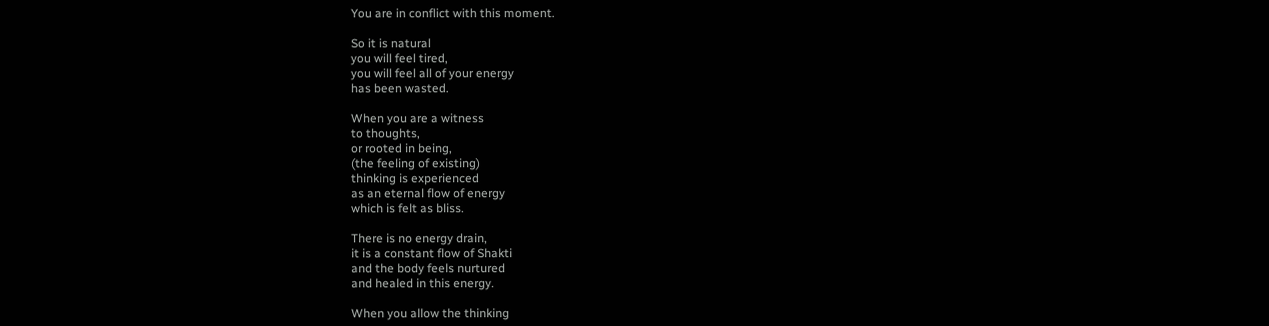You are in conflict with this moment.

So it is natural
you will feel tired,
you will feel all of your energy
has been wasted.

When you are a witness
to thoughts,
or rooted in being,
(the feeling of existing)
thinking is experienced
as an eternal flow of energy
which is felt as bliss.

There is no energy drain,
it is a constant flow of Shakti
and the body feels nurtured
and healed in this energy.

When you allow the thinking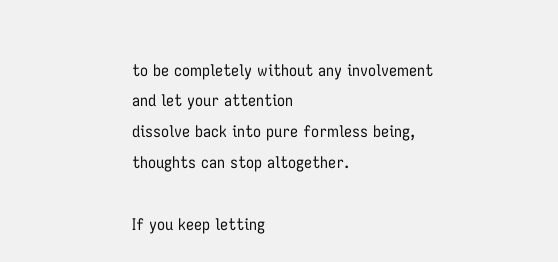to be completely without any involvement
and let your attention
dissolve back into pure formless being,
thoughts can stop altogether.

If you keep letting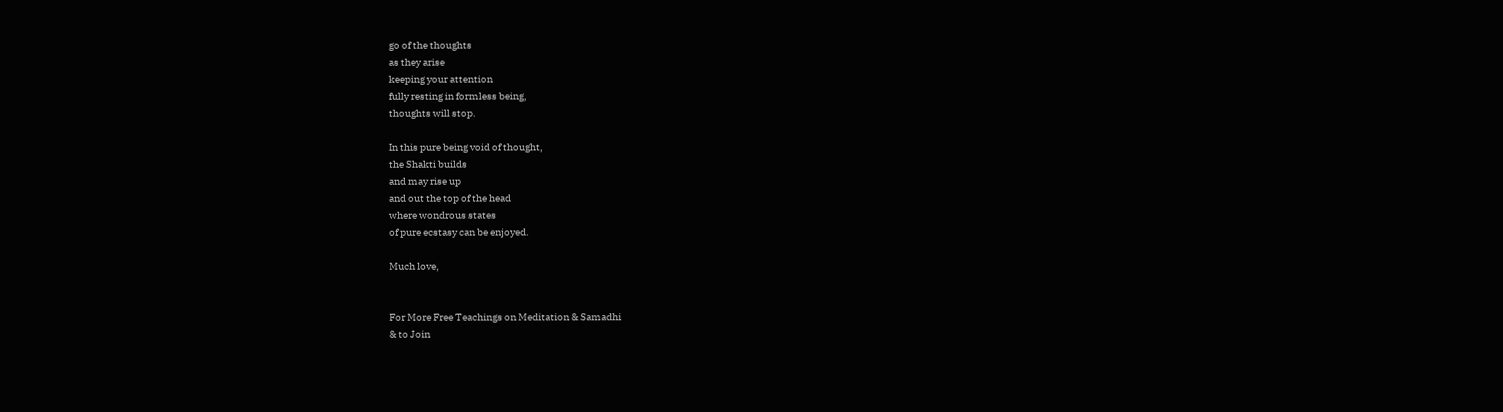go of the thoughts
as they arise
keeping your attention
fully resting in formless being,
thoughts will stop.

In this pure being void of thought,
the Shakti builds
and may rise up
and out the top of the head
where wondrous states
of pure ecstasy can be enjoyed.

Much love,


For More Free Teachings on Meditation & Samadhi
& to Join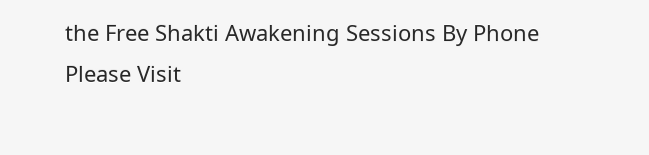the Free Shakti Awakening Sessions By Phone
Please Visit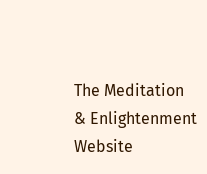The Meditation & Enlightenment Website